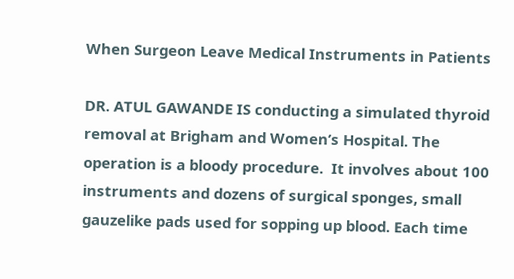When Surgeon Leave Medical Instruments in Patients

DR. ATUL GAWANDE IS conducting a simulated thyroid removal at Brigham and Women’s Hospital. The operation is a bloody procedure.  It involves about 100 instruments and dozens of surgical sponges, small gauzelike pads used for sopping up blood. Each time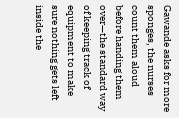Gawande asks for more sponges, the nurses count them aloud before handing them over—the standard way of keeping track of equipment to make sure nothing gets left inside the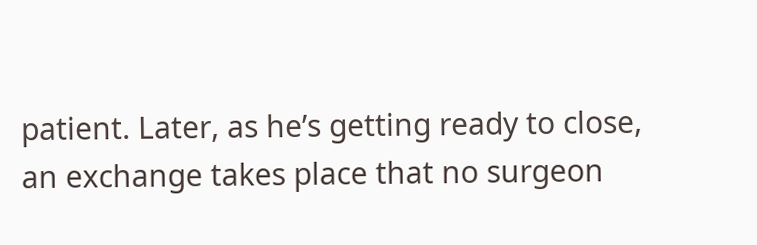patient. Later, as he’s getting ready to close, an exchange takes place that no surgeon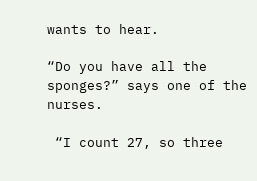wants to hear.

“Do you have all the sponges?” says one of the nurses.

 “I count 27, so three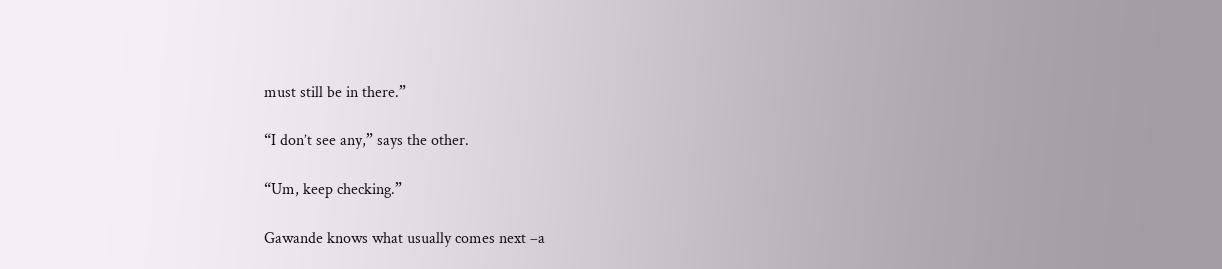must still be in there.”

“I don’t see any,” says the other.

“Um, keep checking.”

Gawande knows what usually comes next –a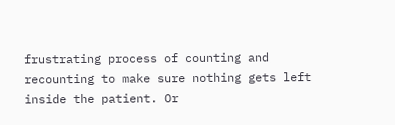frustrating process of counting and recounting to make sure nothing gets left inside the patient. Or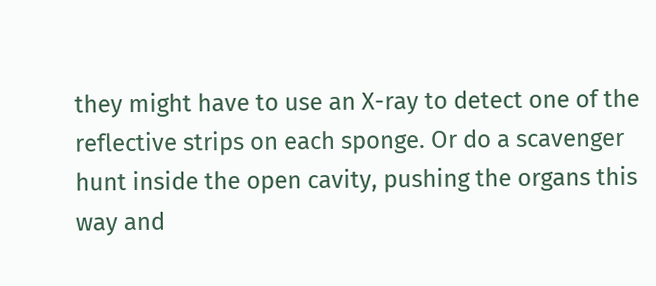they might have to use an X-ray to detect one of the reflective strips on each sponge. Or do a scavenger hunt inside the open cavity, pushing the organs this way and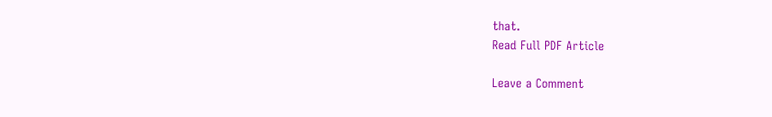that.
Read Full PDF Article

Leave a Comment